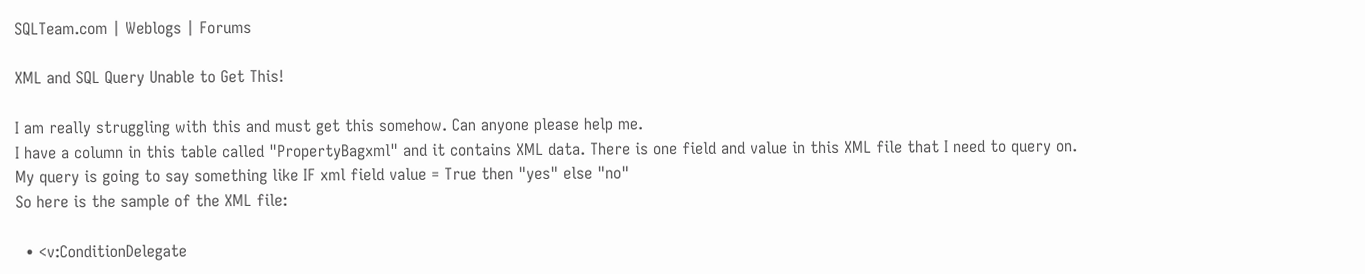SQLTeam.com | Weblogs | Forums

XML and SQL Query Unable to Get This!

I am really struggling with this and must get this somehow. Can anyone please help me.
I have a column in this table called "PropertyBagxml" and it contains XML data. There is one field and value in this XML file that I need to query on.
My query is going to say something like IF xml field value = True then "yes" else "no"
So here is the sample of the XML file:

  • <v:ConditionDelegate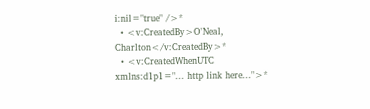i:nil="true" />*
  • <v:CreatedBy>O'Neal, Charlton</v:CreatedBy>*
  • <v:CreatedWhenUTC xmlns:d1p1="... http link here...">*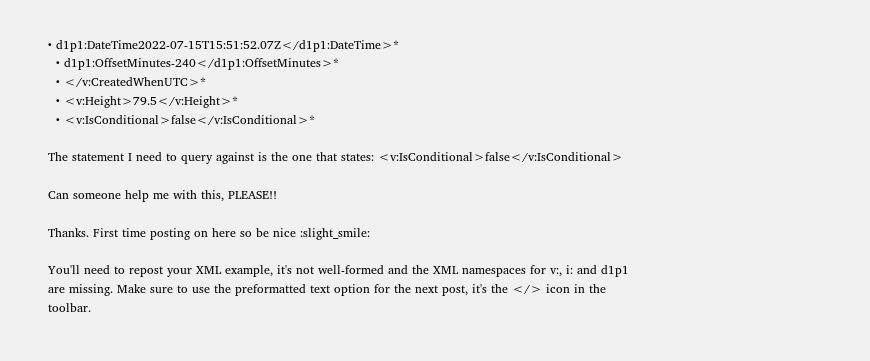• d1p1:DateTime2022-07-15T15:51:52.07Z</d1p1:DateTime>*
  • d1p1:OffsetMinutes-240</d1p1:OffsetMinutes>*
  • </v:CreatedWhenUTC>*
  • <v:Height>79.5</v:Height>*
  • <v:IsConditional>false</v:IsConditional>*

The statement I need to query against is the one that states: <v:IsConditional>false</v:IsConditional>

Can someone help me with this, PLEASE!!

Thanks. First time posting on here so be nice :slight_smile:

You'll need to repost your XML example, it's not well-formed and the XML namespaces for v:, i: and d1p1 are missing. Make sure to use the preformatted text option for the next post, it's the </> icon in the toolbar.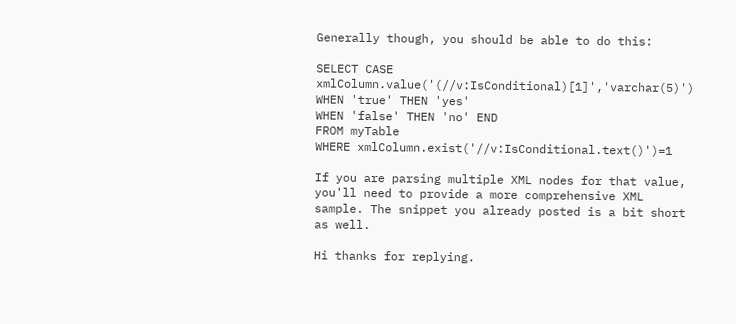Generally though, you should be able to do this:

SELECT CASE xmlColumn.value('(//v:IsConditional)[1]','varchar(5)')
WHEN 'true' THEN 'yes'
WHEN 'false' THEN 'no' END
FROM myTable
WHERE xmlColumn.exist('//v:IsConditional.text()')=1

If you are parsing multiple XML nodes for that value, you'll need to provide a more comprehensive XML sample. The snippet you already posted is a bit short as well.

Hi thanks for replying.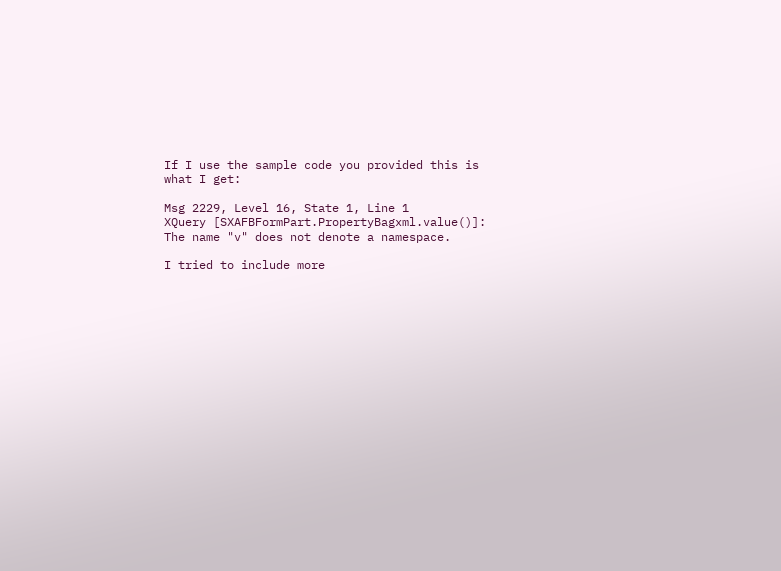If I use the sample code you provided this is what I get:

Msg 2229, Level 16, State 1, Line 1
XQuery [SXAFBFormPart.PropertyBagxml.value()]: The name "v" does not denote a namespace.

I tried to include more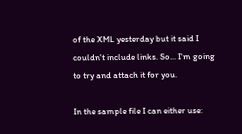of the XML yesterday but it said I couldn't include links. So... I'm going to try and attach it for you.

In the sample file I can either use: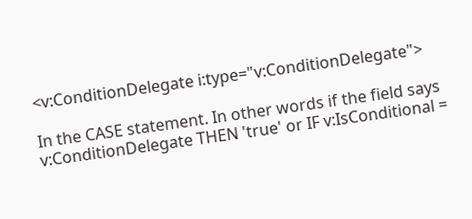<v:ConditionDelegate i:type="v:ConditionDelegate">

In the CASE statement. In other words if the field says v:ConditionDelegate THEN 'true' or IF v:IsConditional =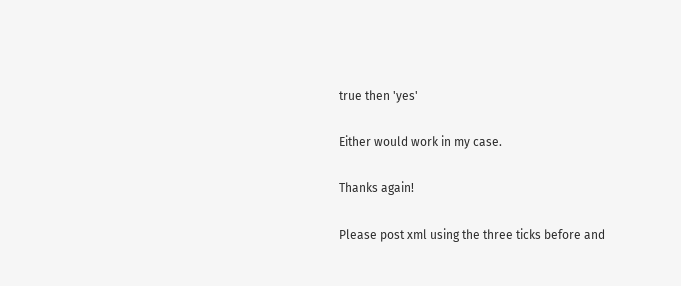true then 'yes'

Either would work in my case.

Thanks again!

Please post xml using the three ticks before and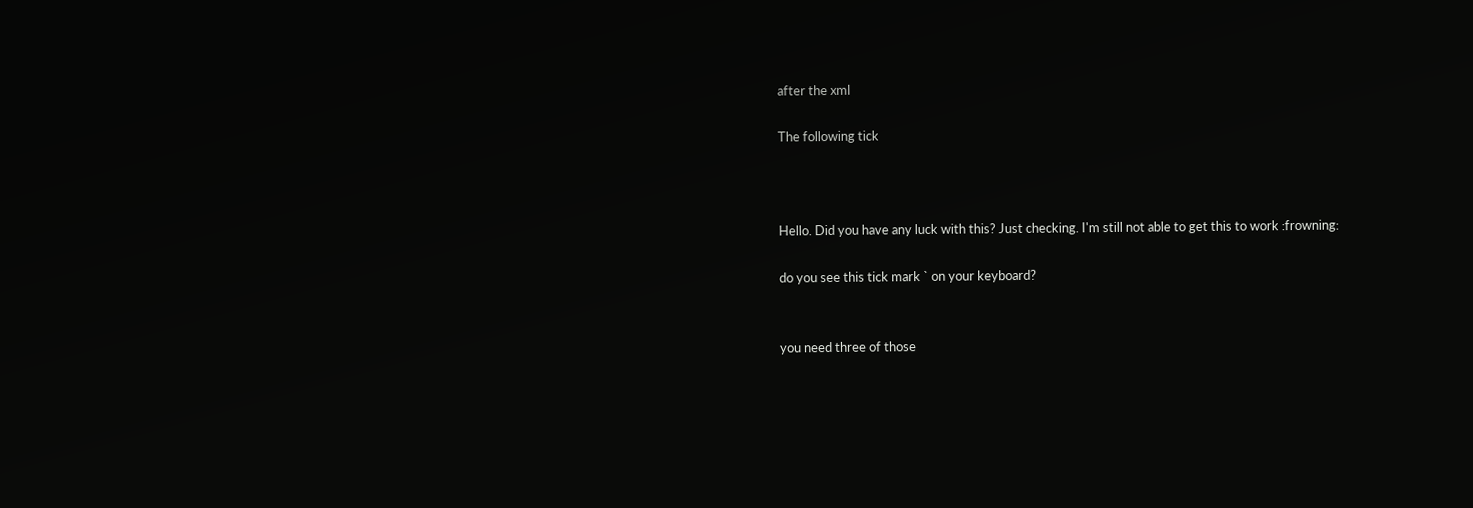after the xml

The following tick



Hello. Did you have any luck with this? Just checking. I'm still not able to get this to work :frowning:

do you see this tick mark ` on your keyboard?


you need three of those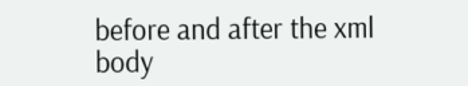before and after the xml body